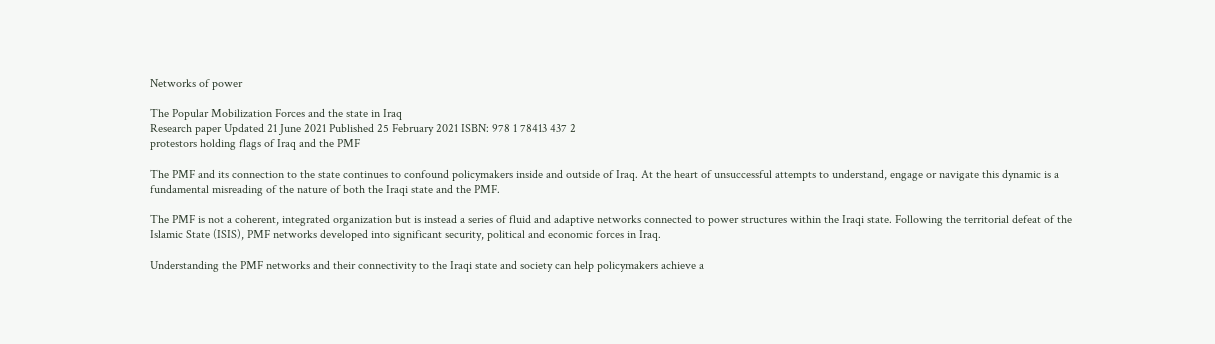Networks of power

The Popular Mobilization Forces and the state in Iraq
Research paper Updated 21 June 2021 Published 25 February 2021 ISBN: 978 1 78413 437 2
protestors holding flags of Iraq and the PMF

The PMF and its connection to the state continues to confound policymakers inside and outside of Iraq. At the heart of unsuccessful attempts to understand, engage or navigate this dynamic is a fundamental misreading of the nature of both the Iraqi state and the PMF.

The PMF is not a coherent, integrated organization but is instead a series of fluid and adaptive networks connected to power structures within the Iraqi state. Following the territorial defeat of the Islamic State (ISIS), PMF networks developed into significant security, political and economic forces in Iraq.

Understanding the PMF networks and their connectivity to the Iraqi state and society can help policymakers achieve a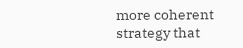more coherent strategy that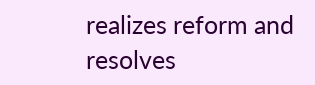realizes reform and resolves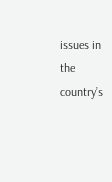issues in the country’s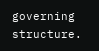governing structure.